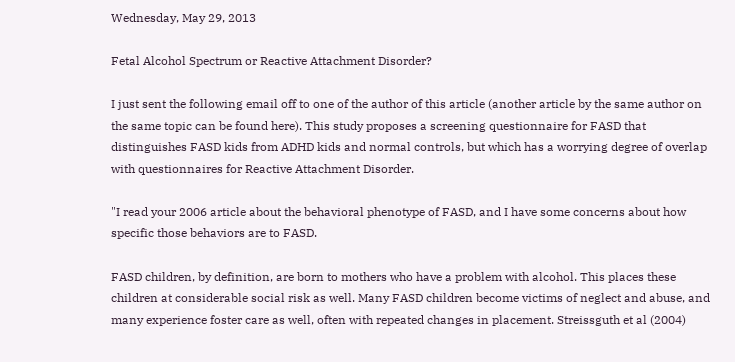Wednesday, May 29, 2013

Fetal Alcohol Spectrum or Reactive Attachment Disorder?

I just sent the following email off to one of the author of this article (another article by the same author on the same topic can be found here). This study proposes a screening questionnaire for FASD that distinguishes FASD kids from ADHD kids and normal controls, but which has a worrying degree of overlap with questionnaires for Reactive Attachment Disorder.

"I read your 2006 article about the behavioral phenotype of FASD, and I have some concerns about how specific those behaviors are to FASD.

FASD children, by definition, are born to mothers who have a problem with alcohol. This places these children at considerable social risk as well. Many FASD children become victims of neglect and abuse, and many experience foster care as well, often with repeated changes in placement. Streissguth et al (2004)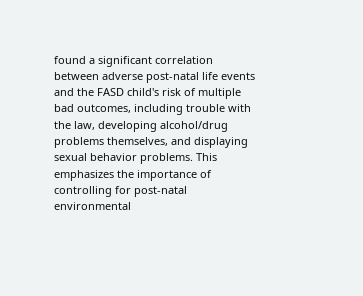found a significant correlation between adverse post-natal life events and the FASD child's risk of multiple bad outcomes, including trouble with the law, developing alcohol/drug problems themselves, and displaying sexual behavior problems. This emphasizes the importance of controlling for post-natal environmental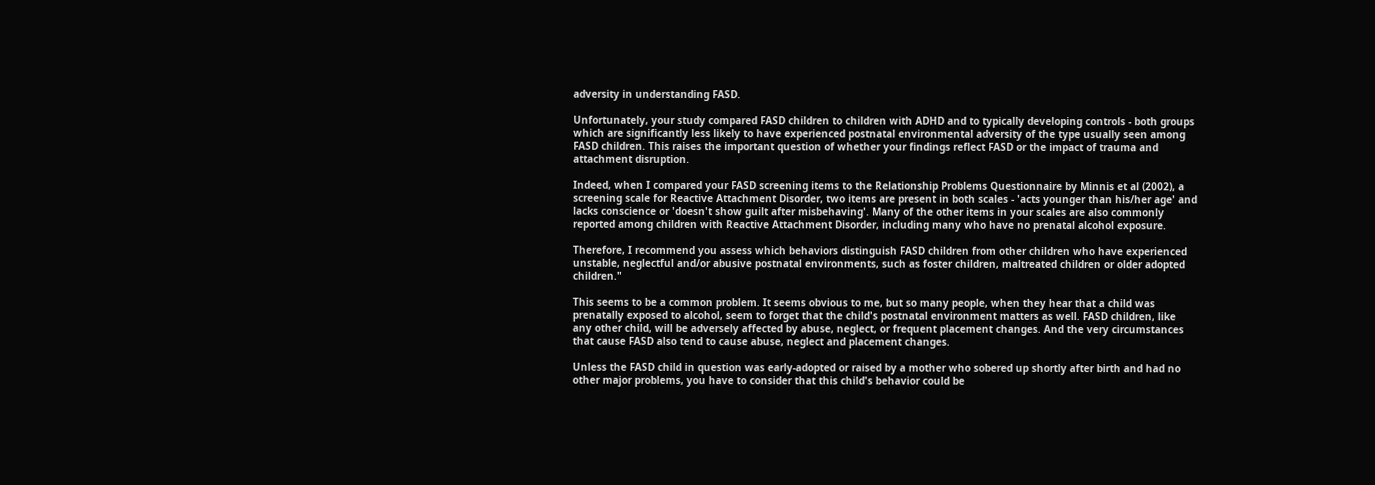adversity in understanding FASD.

Unfortunately, your study compared FASD children to children with ADHD and to typically developing controls - both groups which are significantly less likely to have experienced postnatal environmental adversity of the type usually seen among FASD children. This raises the important question of whether your findings reflect FASD or the impact of trauma and attachment disruption.

Indeed, when I compared your FASD screening items to the Relationship Problems Questionnaire by Minnis et al (2002), a screening scale for Reactive Attachment Disorder, two items are present in both scales - 'acts younger than his/her age' and lacks conscience or 'doesn't show guilt after misbehaving'. Many of the other items in your scales are also commonly reported among children with Reactive Attachment Disorder, including many who have no prenatal alcohol exposure.

Therefore, I recommend you assess which behaviors distinguish FASD children from other children who have experienced unstable, neglectful and/or abusive postnatal environments, such as foster children, maltreated children or older adopted children."

This seems to be a common problem. It seems obvious to me, but so many people, when they hear that a child was prenatally exposed to alcohol, seem to forget that the child's postnatal environment matters as well. FASD children, like any other child, will be adversely affected by abuse, neglect, or frequent placement changes. And the very circumstances that cause FASD also tend to cause abuse, neglect and placement changes.

Unless the FASD child in question was early-adopted or raised by a mother who sobered up shortly after birth and had no other major problems, you have to consider that this child's behavior could be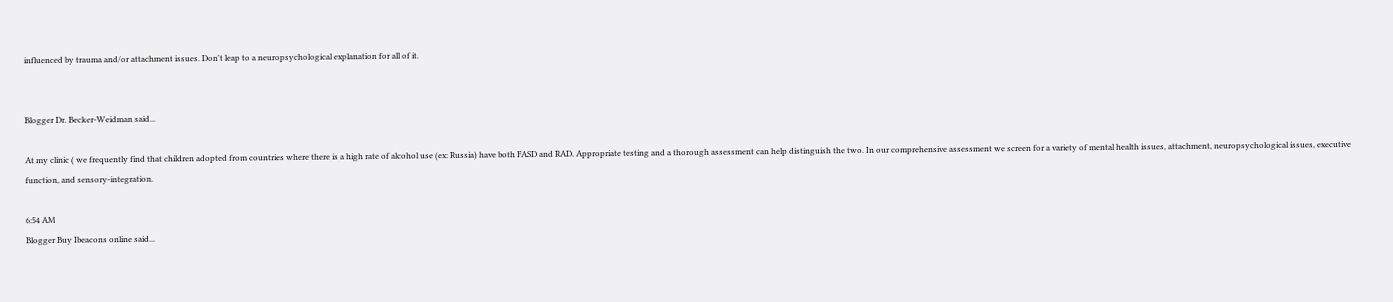influenced by trauma and/or attachment issues. Don't leap to a neuropsychological explanation for all of it.


Blogger Dr. Becker-Weidman said...

At my clinic ( we frequently find that children adopted from countries where there is a high rate of alcohol use (ex: Russia) have both FASD and RAD. Appropriate testing and a thorough assessment can help distinguish the two. In our comprehensive assessment we screen for a variety of mental health issues, attachment, neuropsychological issues, executive function, and sensory-integration.

6:54 AM
Blogger Buy Ibeacons online said...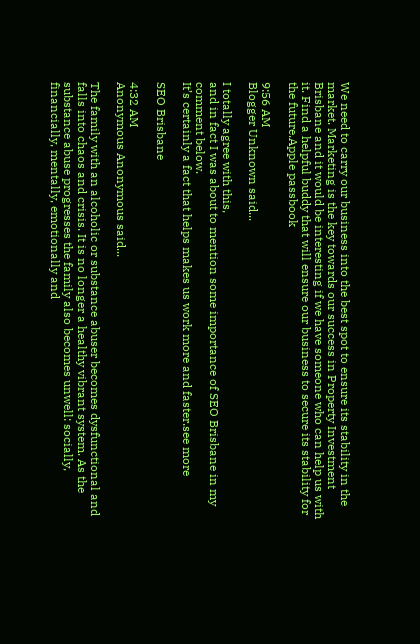We need to carry our business into the best spot to ensure its stability in the market. Marketing is the key towards our success in Property Investment Brisbane and it would be interesting if we have someone who can help us with it. Find a helpful buddy that will ensure our business to secure its stability for the future.Apple passbook

9:56 AM
Blogger Unknown said...

I totally agree with this,
and in fact I was about to mention some importance of SEO Brisbane in my comment below.
It’s certainly a fact that helps makes us work more and faster.see more

SEO Brisbane

4:32 AM
Anonymous Anonymous said...

The family with an alcoholic or substance abuser becomes dysfunctional and falls into chaos and crisis. It is no longer a healthy vibrant system. As the substance abuse progresses the family also becomes unwell: socially, financially, mentally, emotionally and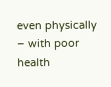even physically – with poor health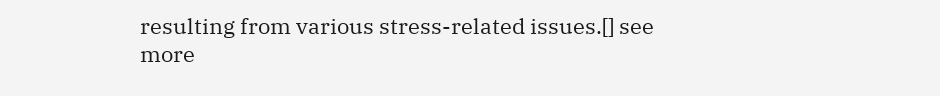resulting from various stress-related issues.[] see more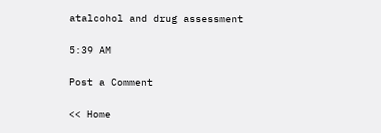atalcohol and drug assessment

5:39 AM

Post a Comment

<< Home